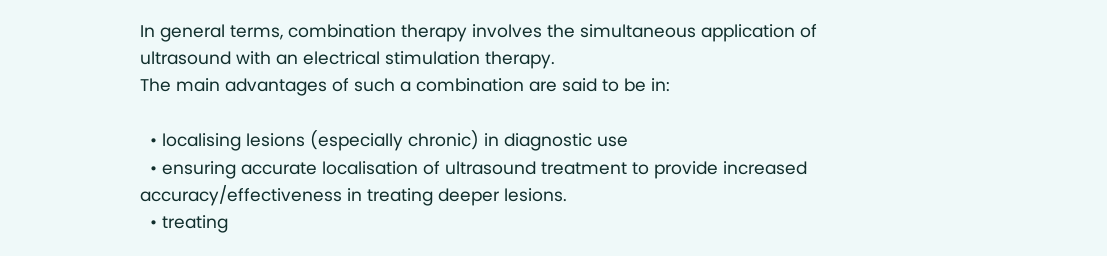In general terms, combination therapy involves the simultaneous application of ultrasound with an electrical stimulation therapy.
The main advantages of such a combination are said to be in:

  • localising lesions (especially chronic) in diagnostic use
  • ensuring accurate localisation of ultrasound treatment to provide increased accuracy/effectiveness in treating deeper lesions.
  • treating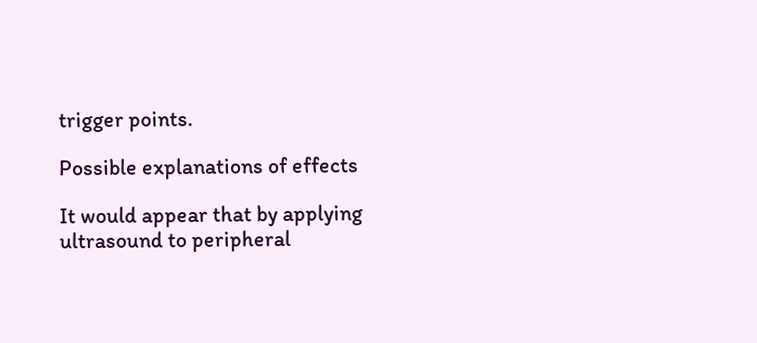trigger points.

Possible explanations of effects

It would appear that by applying ultrasound to peripheral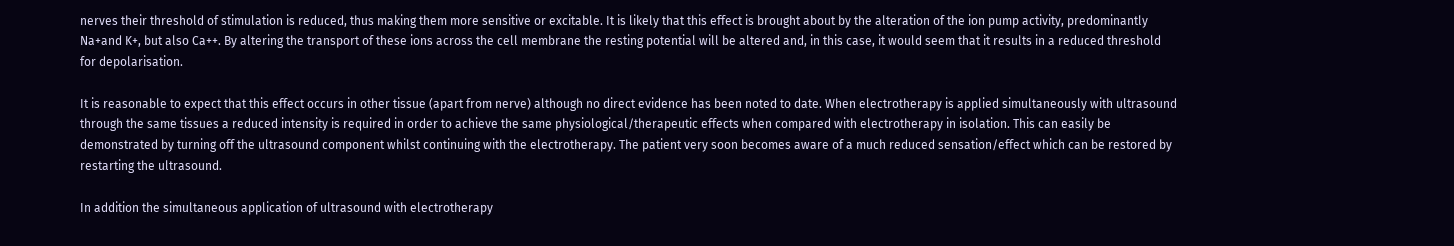nerves their threshold of stimulation is reduced, thus making them more sensitive or excitable. It is likely that this effect is brought about by the alteration of the ion pump activity, predominantly Na+and K+, but also Ca++. By altering the transport of these ions across the cell membrane the resting potential will be altered and, in this case, it would seem that it results in a reduced threshold for depolarisation.

It is reasonable to expect that this effect occurs in other tissue (apart from nerve) although no direct evidence has been noted to date. When electrotherapy is applied simultaneously with ultrasound through the same tissues a reduced intensity is required in order to achieve the same physiological/therapeutic effects when compared with electrotherapy in isolation. This can easily be demonstrated by turning off the ultrasound component whilst continuing with the electrotherapy. The patient very soon becomes aware of a much reduced sensation/effect which can be restored by restarting the ultrasound.

In addition the simultaneous application of ultrasound with electrotherapy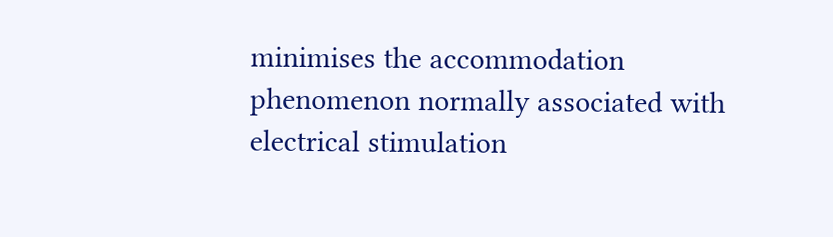minimises the accommodation phenomenon normally associated with electrical stimulation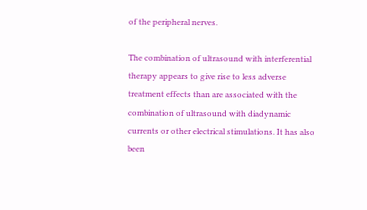of the peripheral nerves.

The combination of ultrasound with interferential therapy appears to give rise to less adverse treatment effects than are associated with the combination of ultrasound with diadynamic currents or other electrical stimulations. It has also been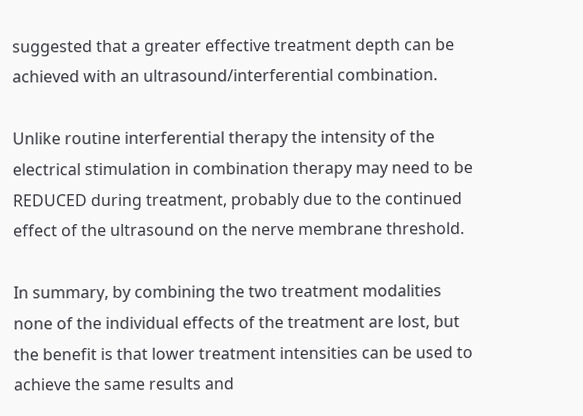suggested that a greater effective treatment depth can be achieved with an ultrasound/interferential combination.

Unlike routine interferential therapy the intensity of the electrical stimulation in combination therapy may need to be REDUCED during treatment, probably due to the continued effect of the ultrasound on the nerve membrane threshold.

In summary, by combining the two treatment modalities none of the individual effects of the treatment are lost, but the benefit is that lower treatment intensities can be used to achieve the same results and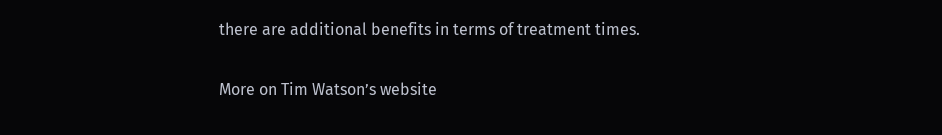there are additional benefits in terms of treatment times.

More on Tim Watson’s website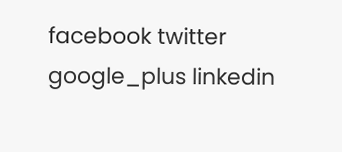facebook twitter google_plus linkedin